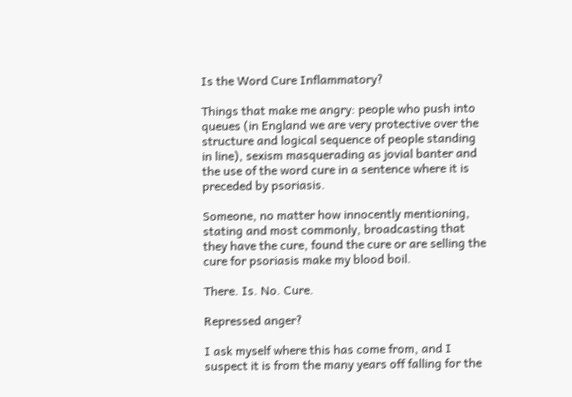Is the Word Cure Inflammatory?

Things that make me angry: people who push into queues (in England we are very protective over the structure and logical sequence of people standing in line), sexism masquerading as jovial banter and the use of the word cure in a sentence where it is preceded by psoriasis.

Someone, no matter how innocently mentioning, stating and most commonly, broadcasting that they have the cure, found the cure or are selling the cure for psoriasis make my blood boil.

There. Is. No. Cure.

Repressed anger?

I ask myself where this has come from, and I suspect it is from the many years off falling for the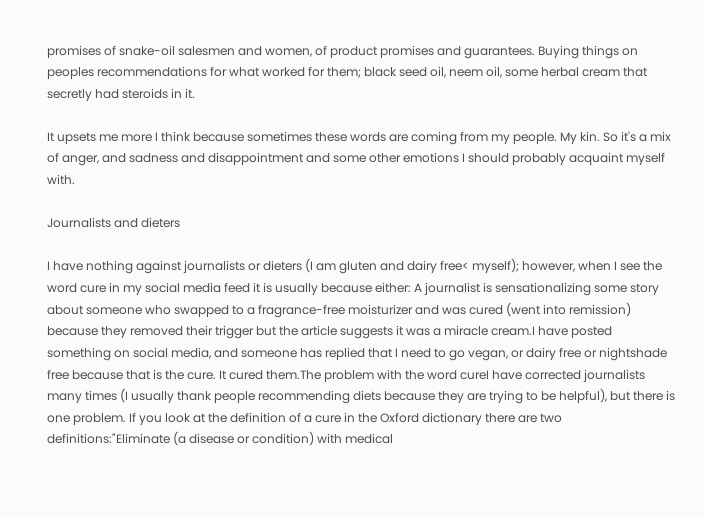promises of snake-oil salesmen and women, of product promises and guarantees. Buying things on peoples recommendations for what worked for them; black seed oil, neem oil, some herbal cream that secretly had steroids in it.

It upsets me more I think because sometimes these words are coming from my people. My kin. So it's a mix of anger, and sadness and disappointment and some other emotions I should probably acquaint myself with.

Journalists and dieters

I have nothing against journalists or dieters (I am gluten and dairy free< myself); however, when I see the word cure in my social media feed it is usually because either: A journalist is sensationalizing some story about someone who swapped to a fragrance-free moisturizer and was cured (went into remission) because they removed their trigger but the article suggests it was a miracle cream.I have posted something on social media, and someone has replied that I need to go vegan, or dairy free or nightshade free because that is the cure. It cured them.The problem with the word cureI have corrected journalists many times (I usually thank people recommending diets because they are trying to be helpful), but there is one problem. If you look at the definition of a cure in the Oxford dictionary there are two definitions:"Eliminate (a disease or condition) with medical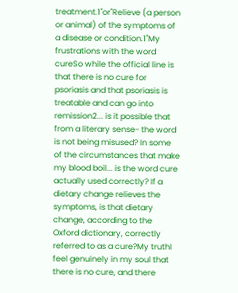treatment.1"or"Relieve (a person or animal) of the symptoms of a disease or condition.1"My frustrations with the word cureSo while the official line is that there is no cure for psoriasis and that psoriasis is treatable and can go into remission2... is it possible that from a literary sense- the word is not being misused? In some of the circumstances that make my blood boil... is the word cure actually used correctly? If a dietary change relieves the symptoms, is that dietary change, according to the Oxford dictionary, correctly referred to as a cure?My truthI feel genuinely in my soul that there is no cure, and there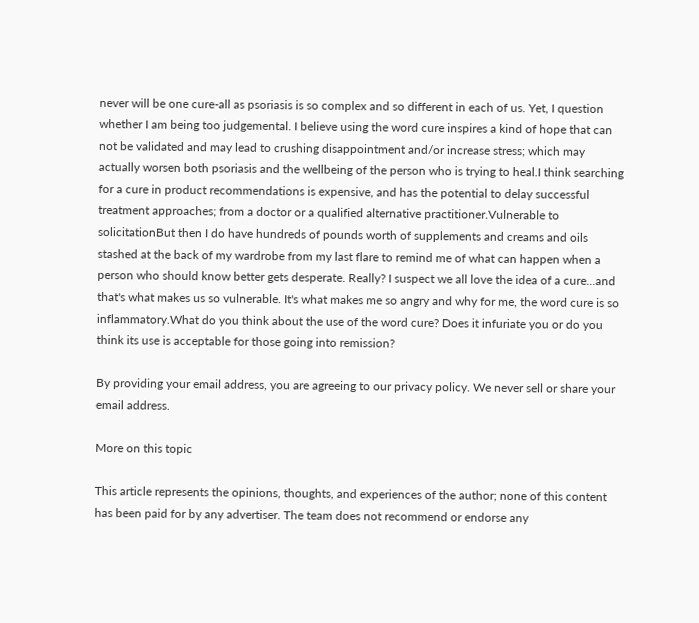never will be one cure-all as psoriasis is so complex and so different in each of us. Yet, I question whether I am being too judgemental. I believe using the word cure inspires a kind of hope that can not be validated and may lead to crushing disappointment and/or increase stress; which may actually worsen both psoriasis and the wellbeing of the person who is trying to heal.I think searching for a cure in product recommendations is expensive, and has the potential to delay successful treatment approaches; from a doctor or a qualified alternative practitioner.Vulnerable to solicitationBut then I do have hundreds of pounds worth of supplements and creams and oils stashed at the back of my wardrobe from my last flare to remind me of what can happen when a person who should know better gets desperate. Really? I suspect we all love the idea of a cure...and that's what makes us so vulnerable. It's what makes me so angry and why for me, the word cure is so inflammatory.What do you think about the use of the word cure? Does it infuriate you or do you think its use is acceptable for those going into remission?

By providing your email address, you are agreeing to our privacy policy. We never sell or share your email address.

More on this topic

This article represents the opinions, thoughts, and experiences of the author; none of this content has been paid for by any advertiser. The team does not recommend or endorse any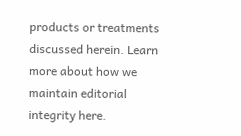products or treatments discussed herein. Learn more about how we maintain editorial integrity here.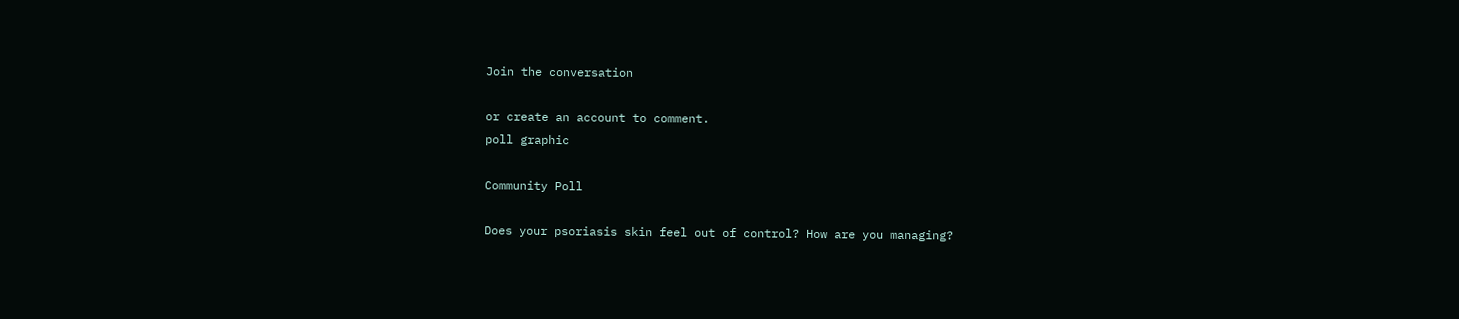Join the conversation

or create an account to comment.
poll graphic

Community Poll

Does your psoriasis skin feel out of control? How are you managing?